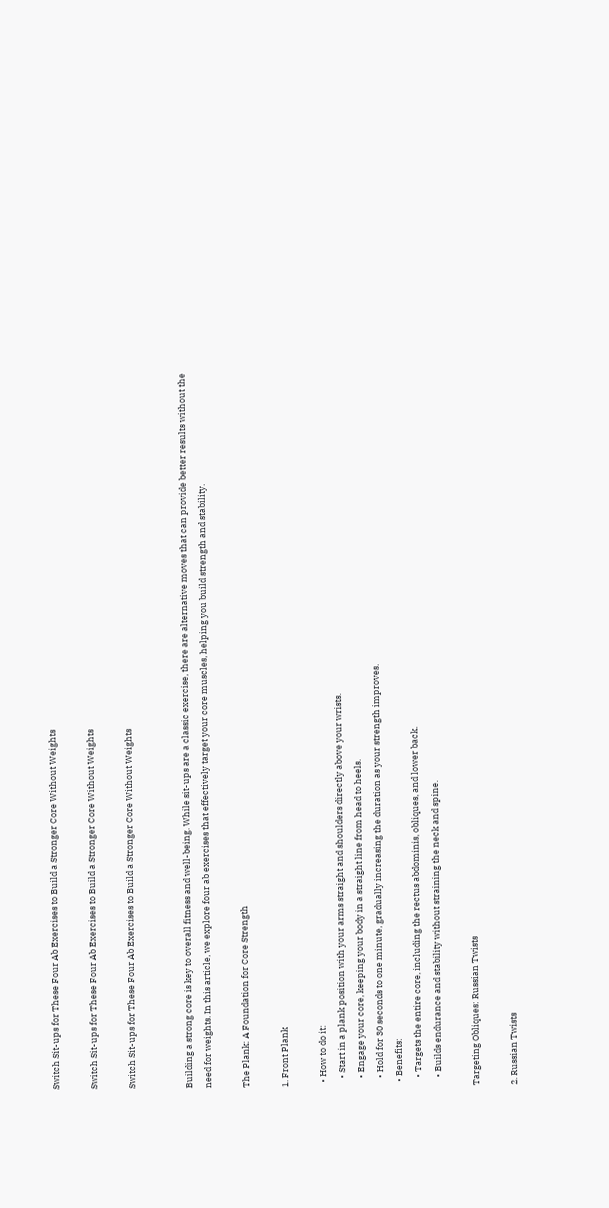Switch Sit-ups for These Four Ab Exercises to Build a Stronger Core Without Weights

Switch Sit-ups for These Four Ab Exercises to Build a Stronger Core Without Weights

Switch Sit-ups for These Four Ab Exercises to Build a Stronger Core Without Weights


Building a strong core is key to overall fitness and well-being. While sit-ups are a classic exercise, there are alternative moves that can provide better results without the need for weights. In this article, we explore four ab exercises that effectively target your core muscles, helping you build strength and stability.

The Plank: A Foundation for Core Strength

1. Front Plank

  • How to do it:
    • Start in a plank position with your arms straight and shoulders directly above your wrists.
    • Engage your core, keeping your body in a straight line from head to heels.
    • Hold for 30 seconds to one minute, gradually increasing the duration as your strength improves.
  • Benefits:
    • Targets the entire core, including the rectus abdominis, obliques, and lower back.
    • Builds endurance and stability without straining the neck and spine.

Targeting Obliques: Russian Twists

2. Russian Twists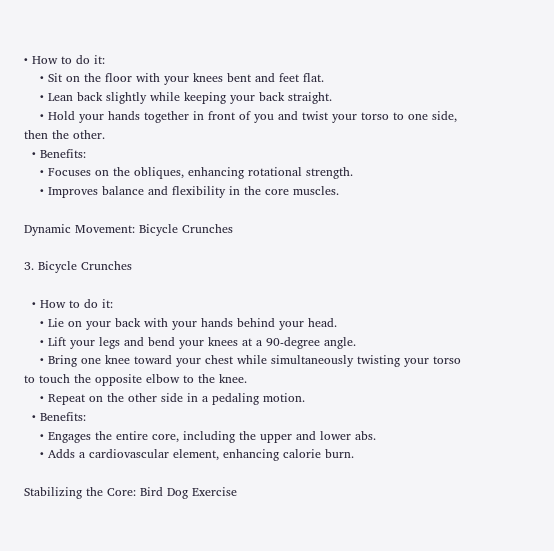• How to do it:
    • Sit on the floor with your knees bent and feet flat.
    • Lean back slightly while keeping your back straight.
    • Hold your hands together in front of you and twist your torso to one side, then the other.
  • Benefits:
    • Focuses on the obliques, enhancing rotational strength.
    • Improves balance and flexibility in the core muscles.

Dynamic Movement: Bicycle Crunches

3. Bicycle Crunches

  • How to do it:
    • Lie on your back with your hands behind your head.
    • Lift your legs and bend your knees at a 90-degree angle.
    • Bring one knee toward your chest while simultaneously twisting your torso to touch the opposite elbow to the knee.
    • Repeat on the other side in a pedaling motion.
  • Benefits:
    • Engages the entire core, including the upper and lower abs.
    • Adds a cardiovascular element, enhancing calorie burn.

Stabilizing the Core: Bird Dog Exercise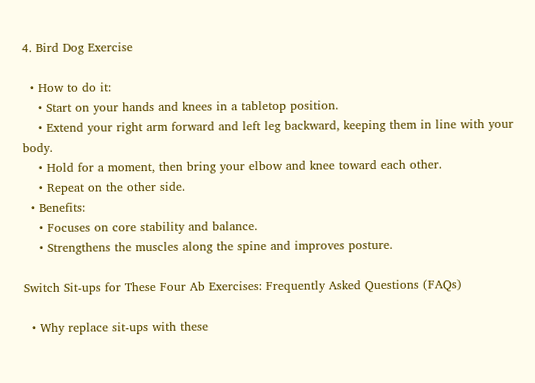4. Bird Dog Exercise

  • How to do it:
    • Start on your hands and knees in a tabletop position.
    • Extend your right arm forward and left leg backward, keeping them in line with your body.
    • Hold for a moment, then bring your elbow and knee toward each other.
    • Repeat on the other side.
  • Benefits:
    • Focuses on core stability and balance.
    • Strengthens the muscles along the spine and improves posture.

Switch Sit-ups for These Four Ab Exercises: Frequently Asked Questions (FAQs)

  • Why replace sit-ups with these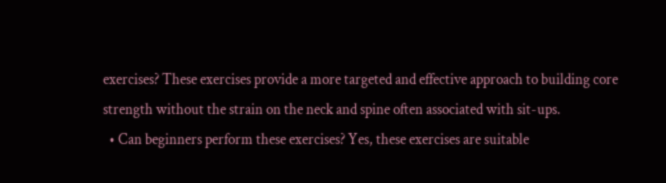exercises? These exercises provide a more targeted and effective approach to building core strength without the strain on the neck and spine often associated with sit-ups.
  • Can beginners perform these exercises? Yes, these exercises are suitable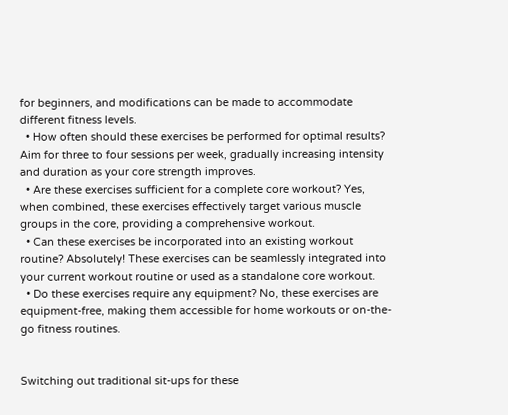for beginners, and modifications can be made to accommodate different fitness levels.
  • How often should these exercises be performed for optimal results? Aim for three to four sessions per week, gradually increasing intensity and duration as your core strength improves.
  • Are these exercises sufficient for a complete core workout? Yes, when combined, these exercises effectively target various muscle groups in the core, providing a comprehensive workout.
  • Can these exercises be incorporated into an existing workout routine? Absolutely! These exercises can be seamlessly integrated into your current workout routine or used as a standalone core workout.
  • Do these exercises require any equipment? No, these exercises are equipment-free, making them accessible for home workouts or on-the-go fitness routines.


Switching out traditional sit-ups for these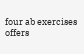four ab exercises offers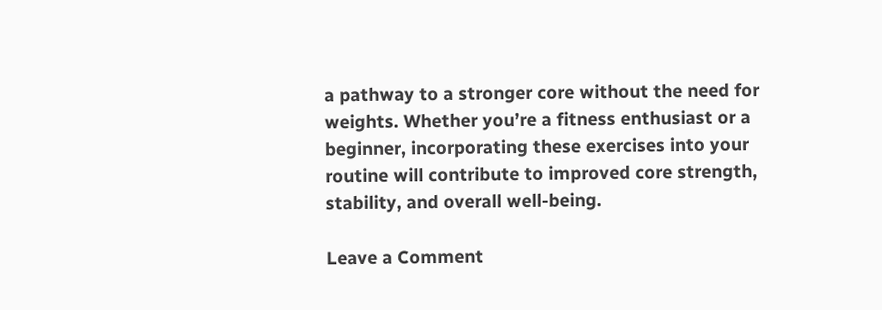a pathway to a stronger core without the need for weights. Whether you’re a fitness enthusiast or a beginner, incorporating these exercises into your routine will contribute to improved core strength, stability, and overall well-being.

Leave a Comment